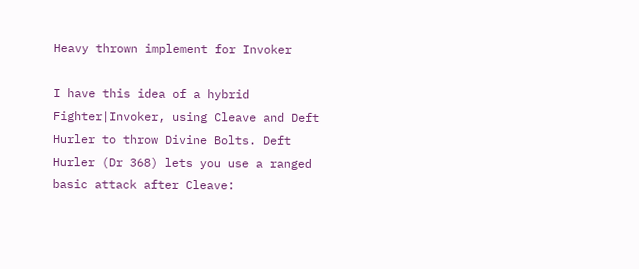Heavy thrown implement for Invoker

I have this idea of a hybrid Fighter|Invoker, using Cleave and Deft Hurler to throw Divine Bolts. Deft Hurler (Dr 368) lets you use a ranged basic attack after Cleave: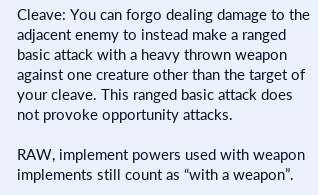Cleave: You can forgo dealing damage to the adjacent enemy to instead make a ranged basic attack with a heavy thrown weapon against one creature other than the target of your cleave. This ranged basic attack does not provoke opportunity attacks.

RAW, implement powers used with weapon implements still count as “with a weapon”.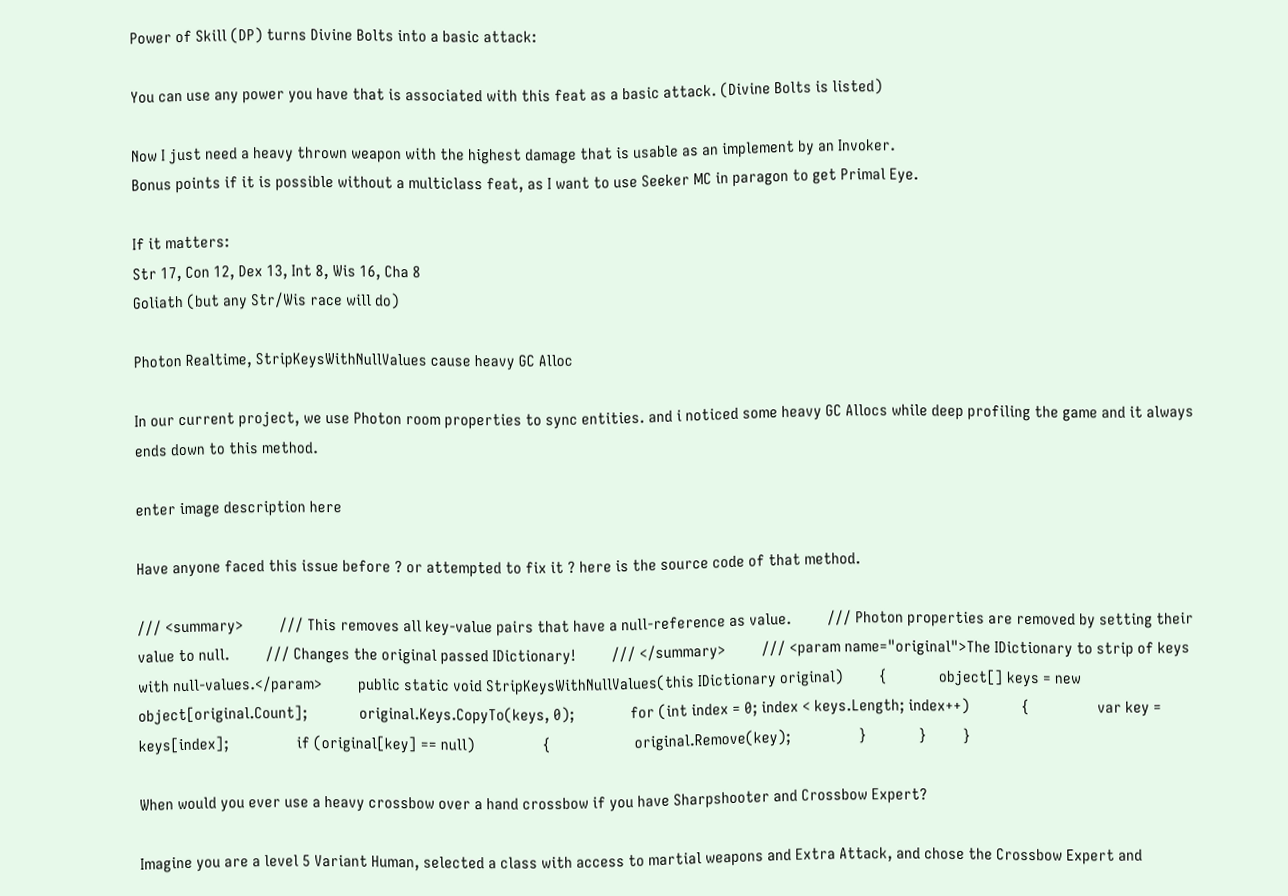Power of Skill (DP) turns Divine Bolts into a basic attack:

You can use any power you have that is associated with this feat as a basic attack. (Divine Bolts is listed)

Now I just need a heavy thrown weapon with the highest damage that is usable as an implement by an Invoker.
Bonus points if it is possible without a multiclass feat, as I want to use Seeker MC in paragon to get Primal Eye.

If it matters:
Str 17, Con 12, Dex 13, Int 8, Wis 16, Cha 8
Goliath (but any Str/Wis race will do)

Photon Realtime, StripKeysWithNullValues cause heavy GC Alloc

In our current project, we use Photon room properties to sync entities. and i noticed some heavy GC Allocs while deep profiling the game and it always ends down to this method.

enter image description here

Have anyone faced this issue before ? or attempted to fix it ? here is the source code of that method.

/// <summary>         /// This removes all key-value pairs that have a null-reference as value.         /// Photon properties are removed by setting their value to null.         /// Changes the original passed IDictionary!         /// </summary>         /// <param name="original">The IDictionary to strip of keys with null-values.</param>         public static void StripKeysWithNullValues(this IDictionary original)         {             object[] keys = new object[original.Count];             original.Keys.CopyTo(keys, 0);              for (int index = 0; index < keys.Length; index++)             {                 var key = keys[index];                 if (original[key] == null)                 {                     original.Remove(key);                 }             }         }

When would you ever use a heavy crossbow over a hand crossbow if you have Sharpshooter and Crossbow Expert?

Imagine you are a level 5 Variant Human, selected a class with access to martial weapons and Extra Attack, and chose the Crossbow Expert and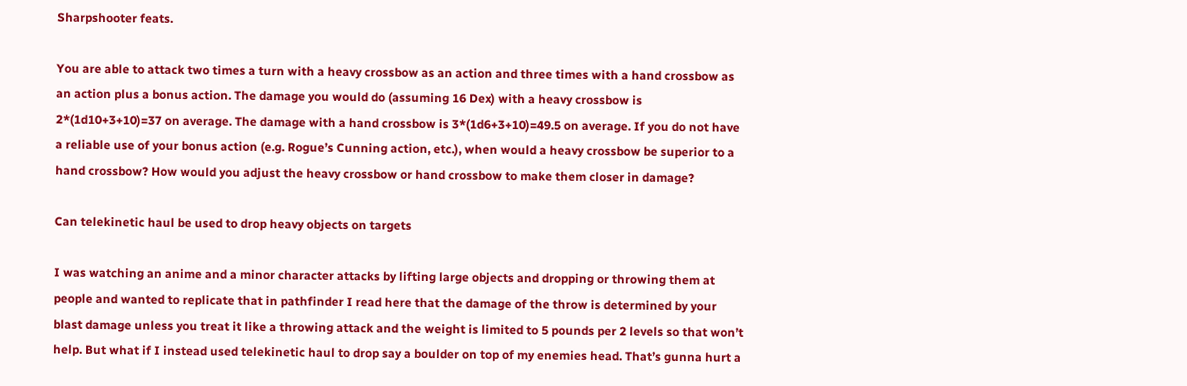Sharpshooter feats.

You are able to attack two times a turn with a heavy crossbow as an action and three times with a hand crossbow as an action plus a bonus action. The damage you would do (assuming 16 Dex) with a heavy crossbow is 2*(1d10+3+10)=37 on average. The damage with a hand crossbow is 3*(1d6+3+10)=49.5 on average. If you do not have a reliable use of your bonus action (e.g. Rogue’s Cunning action, etc.), when would a heavy crossbow be superior to a hand crossbow? How would you adjust the heavy crossbow or hand crossbow to make them closer in damage?

Can telekinetic haul be used to drop heavy objects on targets

I was watching an anime and a minor character attacks by lifting large objects and dropping or throwing them at people and wanted to replicate that in pathfinder I read here that the damage of the throw is determined by your blast damage unless you treat it like a throwing attack and the weight is limited to 5 pounds per 2 levels so that won’t help. But what if I instead used telekinetic haul to drop say a boulder on top of my enemies head. That’s gunna hurt a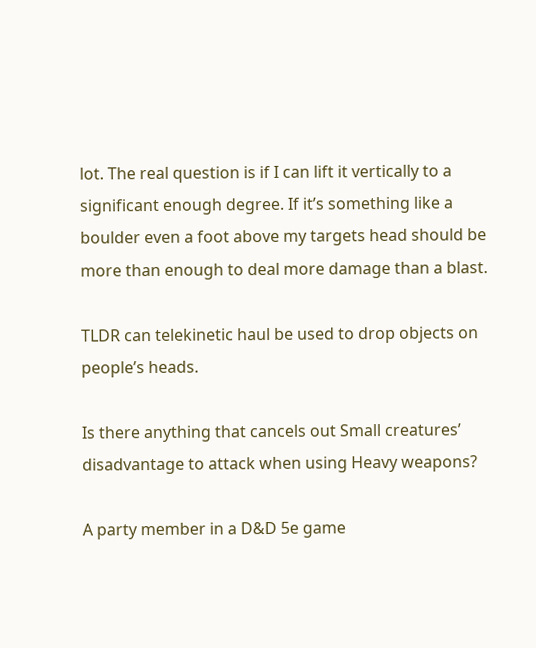lot. The real question is if I can lift it vertically to a significant enough degree. If it’s something like a boulder even a foot above my targets head should be more than enough to deal more damage than a blast.

TLDR can telekinetic haul be used to drop objects on people’s heads.

Is there anything that cancels out Small creatures’ disadvantage to attack when using Heavy weapons?

A party member in a D&D 5e game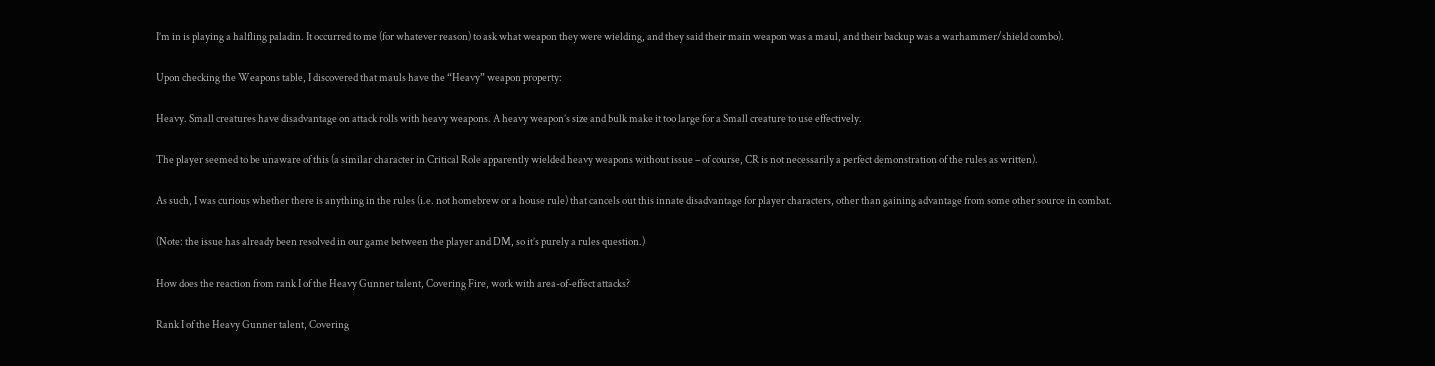I’m in is playing a halfling paladin. It occurred to me (for whatever reason) to ask what weapon they were wielding, and they said their main weapon was a maul, and their backup was a warhammer/shield combo).

Upon checking the Weapons table, I discovered that mauls have the “Heavy” weapon property:

Heavy. Small creatures have disadvantage on attack rolls with heavy weapons. A heavy weapon’s size and bulk make it too large for a Small creature to use effectively.

The player seemed to be unaware of this (a similar character in Critical Role apparently wielded heavy weapons without issue – of course, CR is not necessarily a perfect demonstration of the rules as written).

As such, I was curious whether there is anything in the rules (i.e. not homebrew or a house rule) that cancels out this innate disadvantage for player characters, other than gaining advantage from some other source in combat.

(Note: the issue has already been resolved in our game between the player and DM, so it’s purely a rules question.)

How does the reaction from rank I of the Heavy Gunner talent, Covering Fire, work with area-of-effect attacks?

Rank I of the Heavy Gunner talent, Covering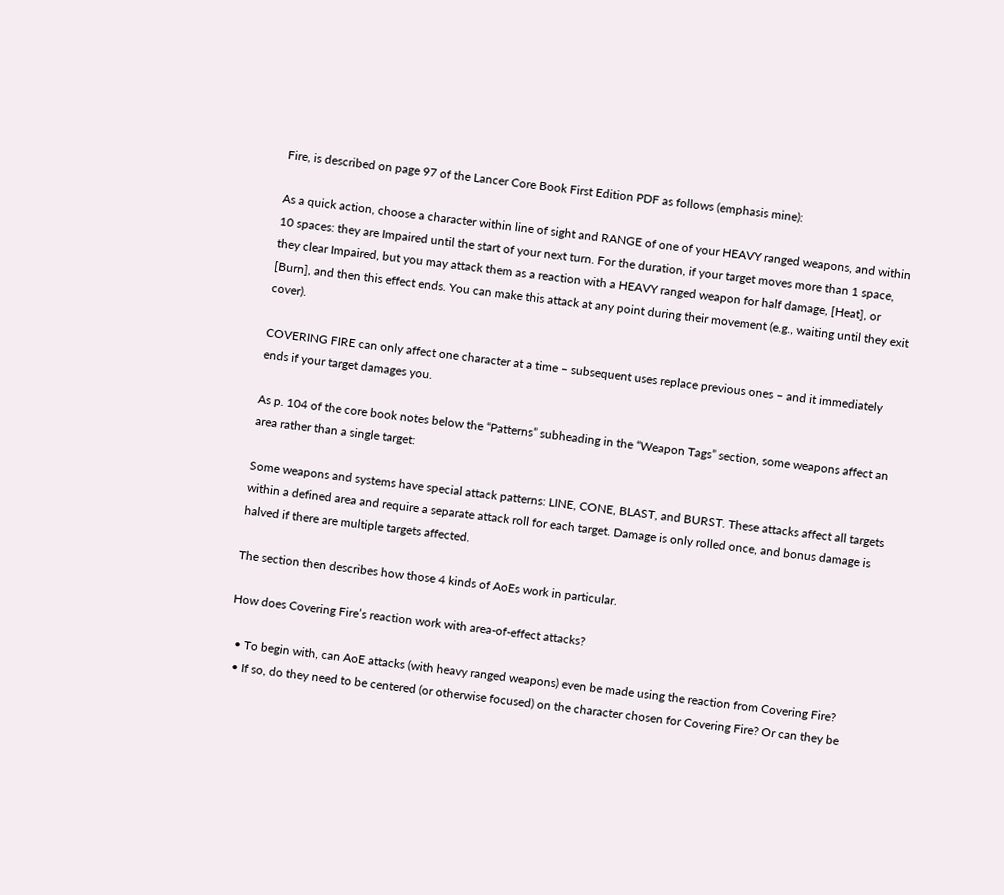Fire, is described on page 97 of the Lancer Core Book First Edition PDF as follows (emphasis mine):

As a quick action, choose a character within line of sight and RANGE of one of your HEAVY ranged weapons, and within 10 spaces: they are Impaired until the start of your next turn. For the duration, if your target moves more than 1 space, they clear Impaired, but you may attack them as a reaction with a HEAVY ranged weapon for half damage, [Heat], or [Burn], and then this effect ends. You can make this attack at any point during their movement (e.g., waiting until they exit cover).

COVERING FIRE can only affect one character at a time – subsequent uses replace previous ones – and it immediately ends if your target damages you.

As p. 104 of the core book notes below the “Patterns” subheading in the “Weapon Tags” section, some weapons affect an area rather than a single target:

Some weapons and systems have special attack patterns: LINE, CONE, BLAST, and BURST. These attacks affect all targets within a defined area and require a separate attack roll for each target. Damage is only rolled once, and bonus damage is halved if there are multiple targets affected.

The section then describes how those 4 kinds of AoEs work in particular.

How does Covering Fire’s reaction work with area-of-effect attacks?

  • To begin with, can AoE attacks (with heavy ranged weapons) even be made using the reaction from Covering Fire?
  • If so, do they need to be centered (or otherwise focused) on the character chosen for Covering Fire? Or can they be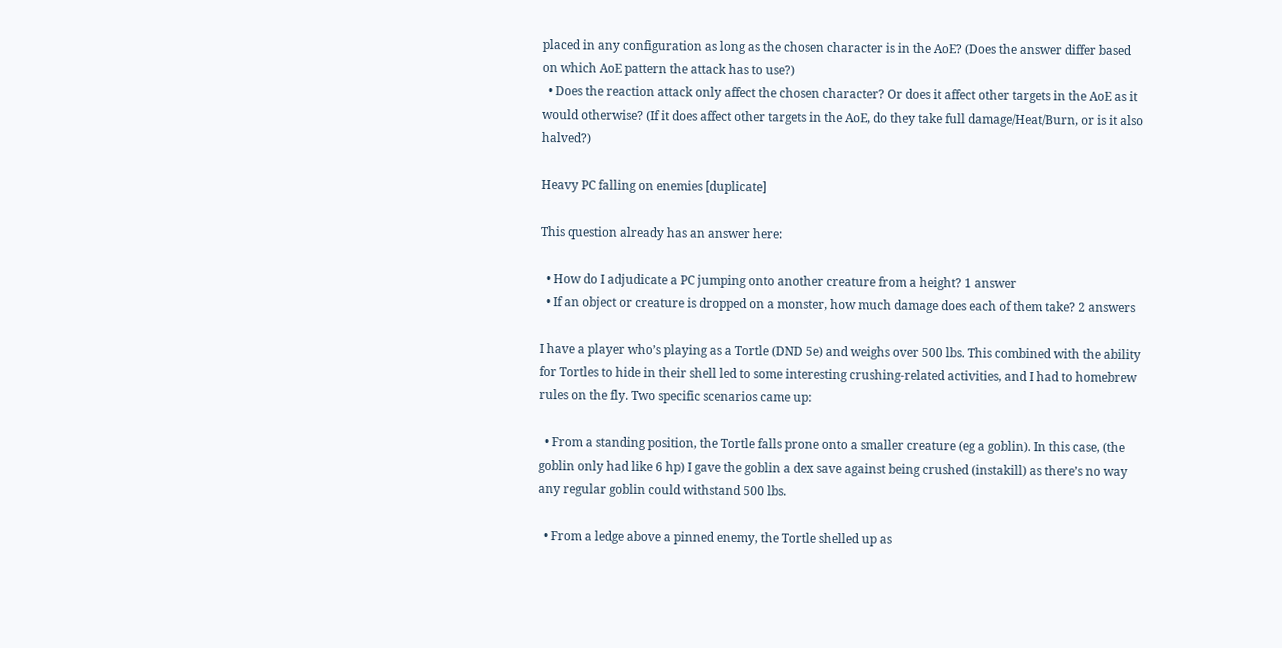placed in any configuration as long as the chosen character is in the AoE? (Does the answer differ based on which AoE pattern the attack has to use?)
  • Does the reaction attack only affect the chosen character? Or does it affect other targets in the AoE as it would otherwise? (If it does affect other targets in the AoE, do they take full damage/Heat/Burn, or is it also halved?)

Heavy PC falling on enemies [duplicate]

This question already has an answer here:

  • How do I adjudicate a PC jumping onto another creature from a height? 1 answer
  • If an object or creature is dropped on a monster, how much damage does each of them take? 2 answers

I have a player who’s playing as a Tortle (DND 5e) and weighs over 500 lbs. This combined with the ability for Tortles to hide in their shell led to some interesting crushing-related activities, and I had to homebrew rules on the fly. Two specific scenarios came up:

  • From a standing position, the Tortle falls prone onto a smaller creature (eg a goblin). In this case, (the goblin only had like 6 hp) I gave the goblin a dex save against being crushed (instakill) as there’s no way any regular goblin could withstand 500 lbs.

  • From a ledge above a pinned enemy, the Tortle shelled up as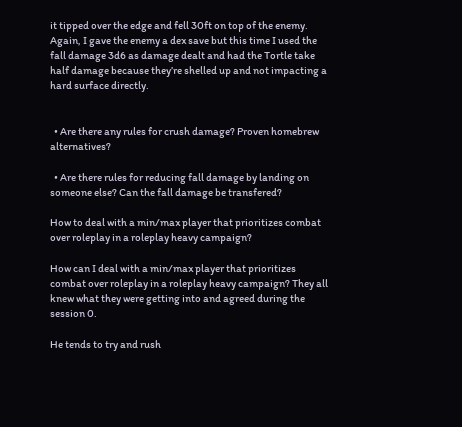it tipped over the edge and fell 30ft on top of the enemy. Again, I gave the enemy a dex save but this time I used the fall damage 3d6 as damage dealt and had the Tortle take half damage because they’re shelled up and not impacting a hard surface directly.


  • Are there any rules for crush damage? Proven homebrew alternatives?

  • Are there rules for reducing fall damage by landing on someone else? Can the fall damage be transfered?

How to deal with a min/max player that prioritizes combat over roleplay in a roleplay heavy campaign?

How can I deal with a min/max player that prioritizes combat over roleplay in a roleplay heavy campaign? They all knew what they were getting into and agreed during the session 0.

He tends to try and rush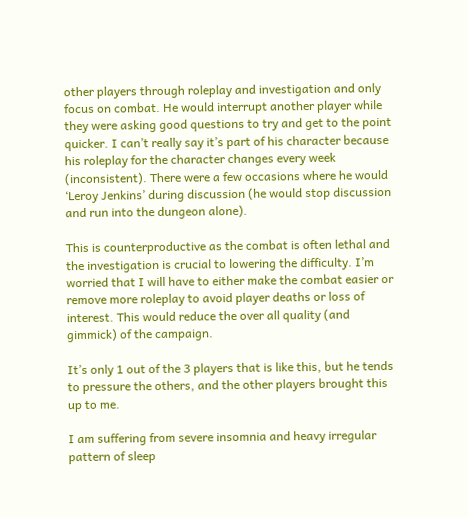other players through roleplay and investigation and only focus on combat. He would interrupt another player while they were asking good questions to try and get to the point quicker. I can’t really say it’s part of his character because his roleplay for the character changes every week (inconsistent). There were a few occasions where he would ‘Leroy Jenkins’ during discussion (he would stop discussion and run into the dungeon alone).

This is counterproductive as the combat is often lethal and the investigation is crucial to lowering the difficulty. I’m worried that I will have to either make the combat easier or remove more roleplay to avoid player deaths or loss of interest. This would reduce the over all quality (and gimmick) of the campaign.

It’s only 1 out of the 3 players that is like this, but he tends to pressure the others, and the other players brought this up to me.

I am suffering from severe insomnia and heavy irregular pattern of sleep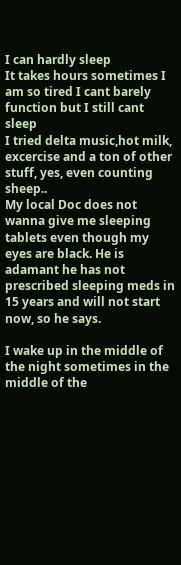I can hardly sleep
It takes hours sometimes I am so tired I cant barely function but I still cant sleep
I tried delta music,hot milk, excercise and a ton of other stuff, yes, even counting sheep..
My local Doc does not wanna give me sleeping tablets even though my eyes are black. He is adamant he has not prescribed sleeping meds in 15 years and will not start now, so he says.

I wake up in the middle of the night sometimes in the middle of the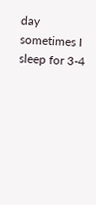day
sometimes I sleep for 3-4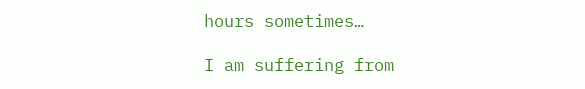hours sometimes…

I am suffering from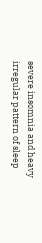severe insomnia and heavy irregular pattern of sleep